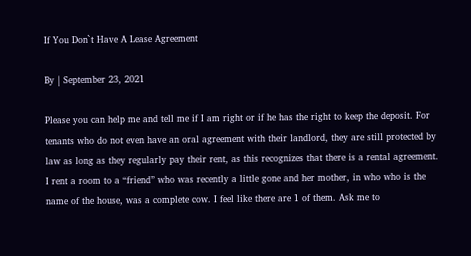If You Don`t Have A Lease Agreement

By | September 23, 2021

Please you can help me and tell me if I am right or if he has the right to keep the deposit. For tenants who do not even have an oral agreement with their landlord, they are still protected by law as long as they regularly pay their rent, as this recognizes that there is a rental agreement. I rent a room to a “friend” who was recently a little gone and her mother, in who who is the name of the house, was a complete cow. I feel like there are 1 of them. Ask me to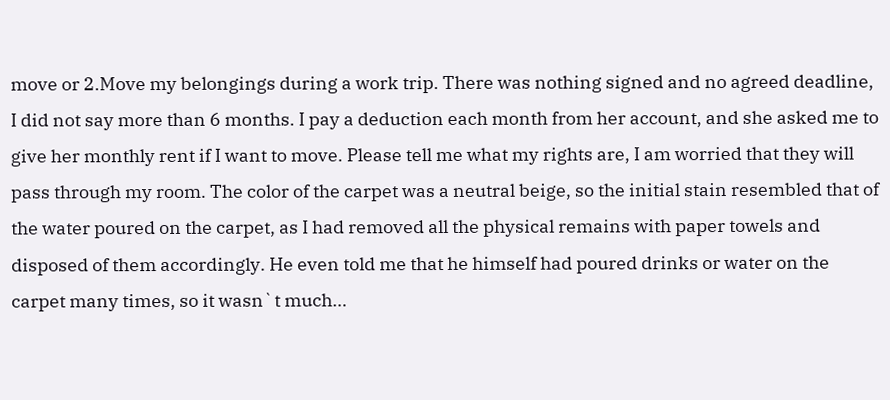move or 2.Move my belongings during a work trip. There was nothing signed and no agreed deadline, I did not say more than 6 months. I pay a deduction each month from her account, and she asked me to give her monthly rent if I want to move. Please tell me what my rights are, I am worried that they will pass through my room. The color of the carpet was a neutral beige, so the initial stain resembled that of the water poured on the carpet, as I had removed all the physical remains with paper towels and disposed of them accordingly. He even told me that he himself had poured drinks or water on the carpet many times, so it wasn`t much…